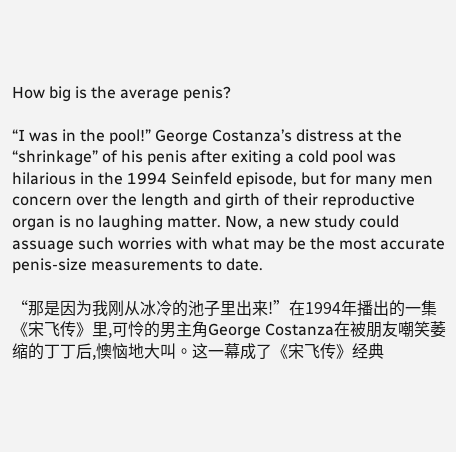How big is the average penis?

“I was in the pool!” George Costanza’s distress at the “shrinkage” of his penis after exiting a cold pool was hilarious in the 1994 Seinfeld episode, but for many men concern over the length and girth of their reproductive organ is no laughing matter. Now, a new study could assuage such worries with what may be the most accurate penis-size measurements to date.

“那是因为我刚从冰冷的池子里出来!”在1994年播出的一集《宋飞传》里,可怜的男主角George Costanza在被朋友嘲笑萎缩的丁丁后,懊恼地大叫。这一幕成了《宋飞传》经典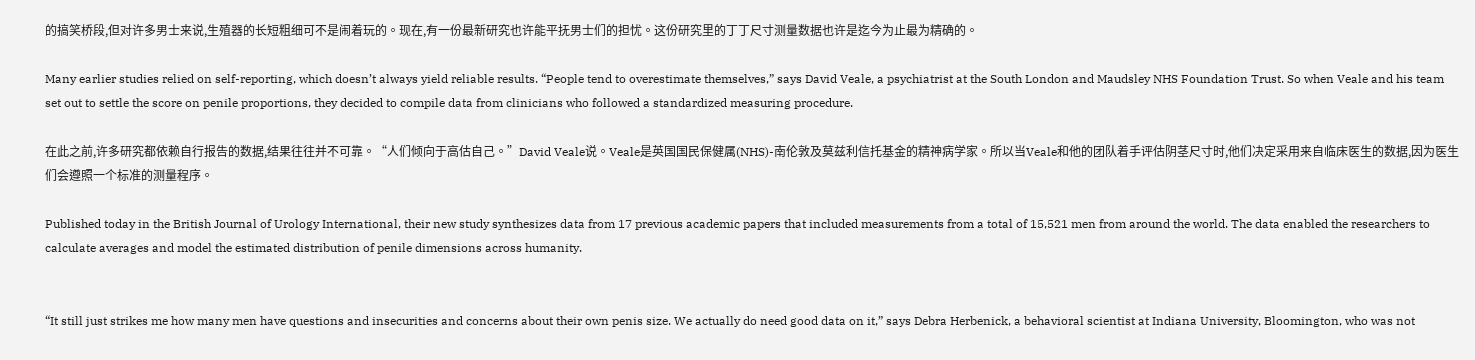的搞笑桥段,但对许多男士来说,生殖器的长短粗细可不是闹着玩的。现在,有一份最新研究也许能平抚男士们的担忧。这份研究里的丁丁尺寸测量数据也许是迄今为止最为精确的。

Many earlier studies relied on self-reporting, which doesn’t always yield reliable results. “People tend to overestimate themselves,” says David Veale, a psychiatrist at the South London and Maudsley NHS Foundation Trust. So when Veale and his team set out to settle the score on penile proportions, they decided to compile data from clinicians who followed a standardized measuring procedure.

在此之前,许多研究都依赖自行报告的数据,结果往往并不可靠。“人们倾向于高估自己。”David Veale说。Veale是英国国民保健属(NHS)-南伦敦及莫兹利信托基金的精神病学家。所以当Veale和他的团队着手评估阴茎尺寸时,他们决定采用来自临床医生的数据,因为医生们会遵照一个标准的测量程序。

Published today in the British Journal of Urology International, their new study synthesizes data from 17 previous academic papers that included measurements from a total of 15,521 men from around the world. The data enabled the researchers to calculate averages and model the estimated distribution of penile dimensions across humanity.


“It still just strikes me how many men have questions and insecurities and concerns about their own penis size. We actually do need good data on it,” says Debra Herbenick, a behavioral scientist at Indiana University, Bloomington, who was not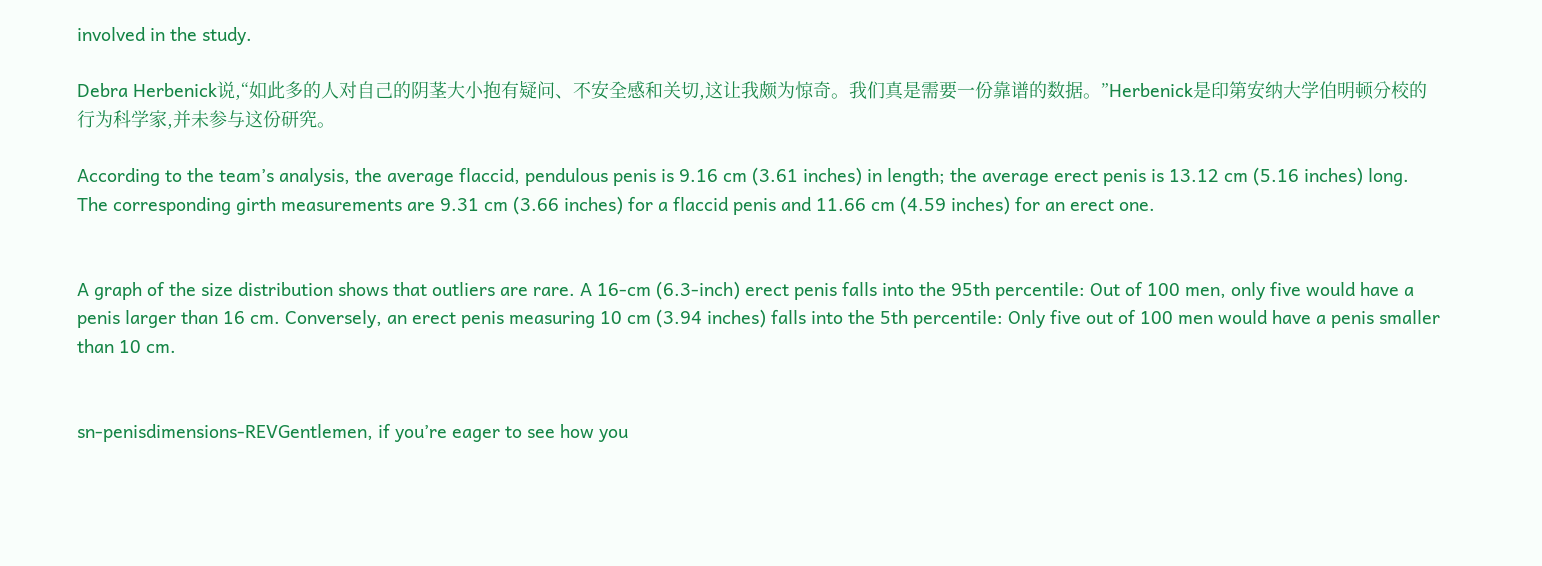involved in the study.

Debra Herbenick说,“如此多的人对自己的阴茎大小抱有疑问、不安全感和关切,这让我颇为惊奇。我们真是需要一份靠谱的数据。”Herbenick是印第安纳大学伯明顿分校的行为科学家,并未参与这份研究。

According to the team’s analysis, the average flaccid, pendulous penis is 9.16 cm (3.61 inches) in length; the average erect penis is 13.12 cm (5.16 inches) long. The corresponding girth measurements are 9.31 cm (3.66 inches) for a flaccid penis and 11.66 cm (4.59 inches) for an erect one.


A graph of the size distribution shows that outliers are rare. A 16-cm (6.3-inch) erect penis falls into the 95th percentile: Out of 100 men, only five would have a penis larger than 16 cm. Conversely, an erect penis measuring 10 cm (3.94 inches) falls into the 5th percentile: Only five out of 100 men would have a penis smaller than 10 cm.


sn-penisdimensions-REVGentlemen, if you’re eager to see how you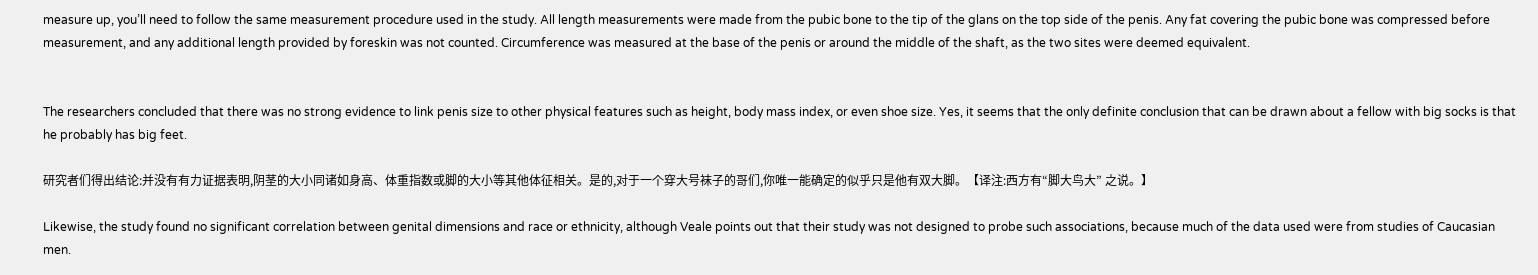measure up, you’ll need to follow the same measurement procedure used in the study. All length measurements were made from the pubic bone to the tip of the glans on the top side of the penis. Any fat covering the pubic bone was compressed before measurement, and any additional length provided by foreskin was not counted. Circumference was measured at the base of the penis or around the middle of the shaft, as the two sites were deemed equivalent.


The researchers concluded that there was no strong evidence to link penis size to other physical features such as height, body mass index, or even shoe size. Yes, it seems that the only definite conclusion that can be drawn about a fellow with big socks is that he probably has big feet.

研究者们得出结论:并没有有力证据表明,阴茎的大小同诸如身高、体重指数或脚的大小等其他体征相关。是的,对于一个穿大号袜子的哥们,你唯一能确定的似乎只是他有双大脚。【译注:西方有“脚大鸟大” 之说。】

Likewise, the study found no significant correlation between genital dimensions and race or ethnicity, although Veale points out that their study was not designed to probe such associations, because much of the data used were from studies of Caucasian men.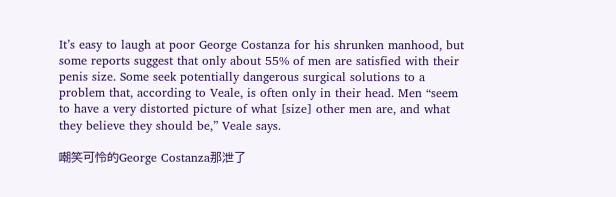It’s easy to laugh at poor George Costanza for his shrunken manhood, but some reports suggest that only about 55% of men are satisfied with their penis size. Some seek potentially dangerous surgical solutions to a problem that, according to Veale, is often only in their head. Men “seem to have a very distorted picture of what [size] other men are, and what they believe they should be,” Veale says.

嘲笑可怜的George Costanza那泄了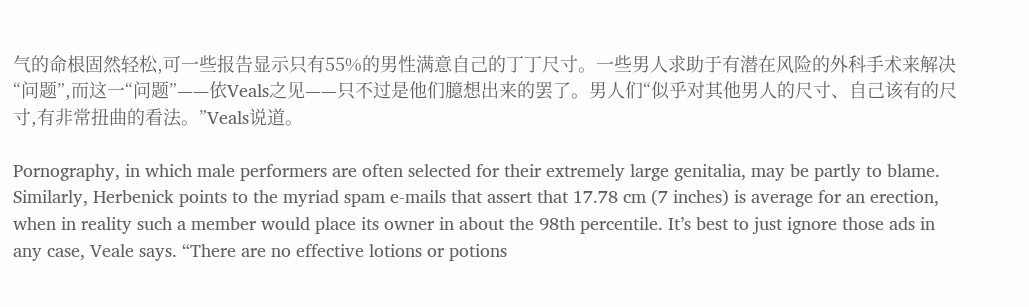气的命根固然轻松,可一些报告显示只有55%的男性满意自己的丁丁尺寸。一些男人求助于有潜在风险的外科手术来解决“问题”,而这一“问题”——依Veals之见——只不过是他们臆想出来的罢了。男人们“似乎对其他男人的尺寸、自己该有的尺寸,有非常扭曲的看法。”Veals说道。

Pornography, in which male performers are often selected for their extremely large genitalia, may be partly to blame. Similarly, Herbenick points to the myriad spam e-mails that assert that 17.78 cm (7 inches) is average for an erection, when in reality such a member would place its owner in about the 98th percentile. It’s best to just ignore those ads in any case, Veale says. “There are no effective lotions or potions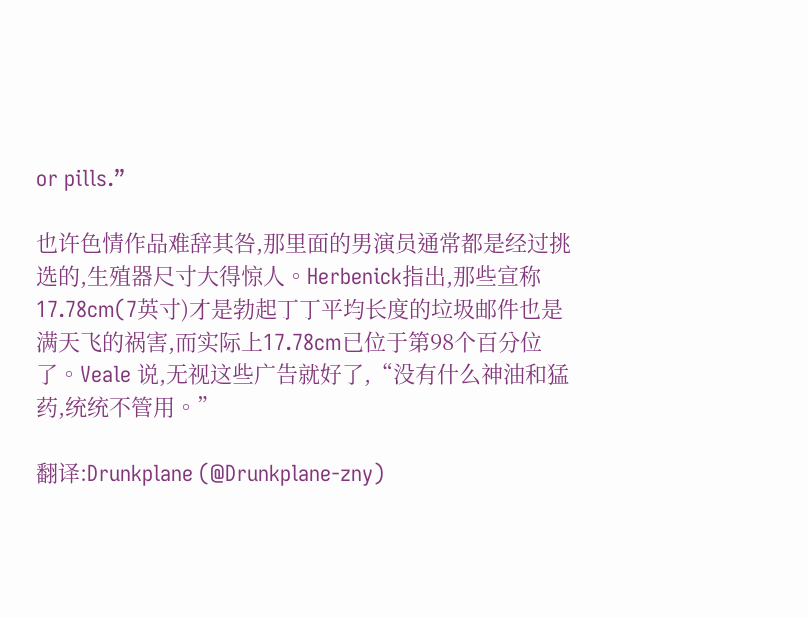or pills.”

也许色情作品难辞其咎,那里面的男演员通常都是经过挑选的,生殖器尺寸大得惊人。Herbenick指出,那些宣称17.78cm(7英寸)才是勃起丁丁平均长度的垃圾邮件也是满天飞的祸害,而实际上17.78cm已位于第98个百分位了。Veale 说,无视这些广告就好了,“没有什么神油和猛药,统统不管用。”

翻译:Drunkplane (@Drunkplane-zny)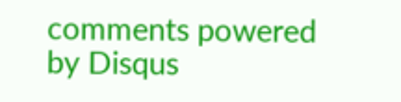comments powered by Disqus